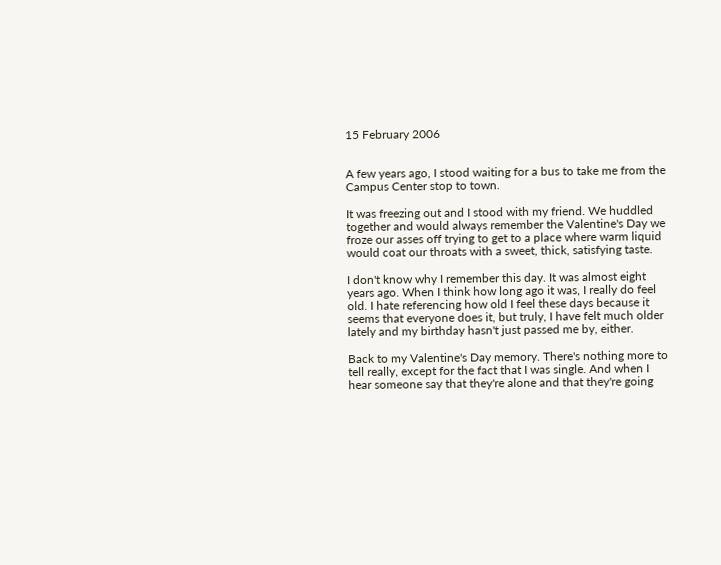15 February 2006


A few years ago, I stood waiting for a bus to take me from the Campus Center stop to town.

It was freezing out and I stood with my friend. We huddled together and would always remember the Valentine's Day we froze our asses off trying to get to a place where warm liquid would coat our throats with a sweet, thick, satisfying taste.

I don't know why I remember this day. It was almost eight years ago. When I think how long ago it was, I really do feel old. I hate referencing how old I feel these days because it seems that everyone does it, but truly, I have felt much older lately and my birthday hasn't just passed me by, either.

Back to my Valentine's Day memory. There's nothing more to tell really, except for the fact that I was single. And when I hear someone say that they're alone and that they're going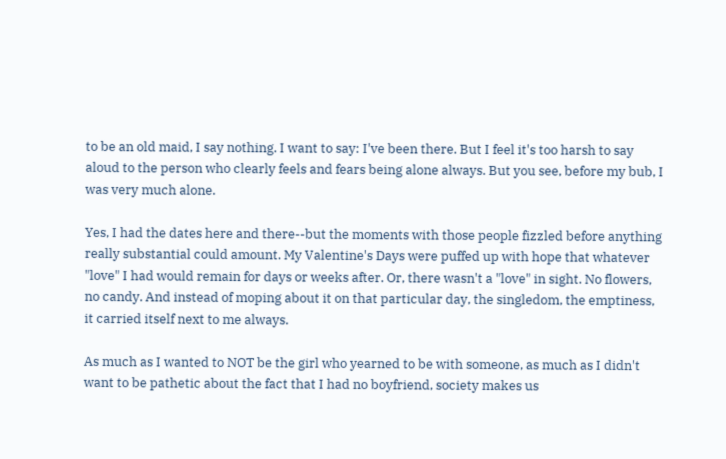to be an old maid, I say nothing. I want to say: I've been there. But I feel it's too harsh to say aloud to the person who clearly feels and fears being alone always. But you see, before my bub, I was very much alone.

Yes, I had the dates here and there--but the moments with those people fizzled before anything really substantial could amount. My Valentine's Days were puffed up with hope that whatever "love" I had would remain for days or weeks after. Or, there wasn't a "love" in sight. No flowers, no candy. And instead of moping about it on that particular day, the singledom, the emptiness, it carried itself next to me always.

As much as I wanted to NOT be the girl who yearned to be with someone, as much as I didn't want to be pathetic about the fact that I had no boyfriend, society makes us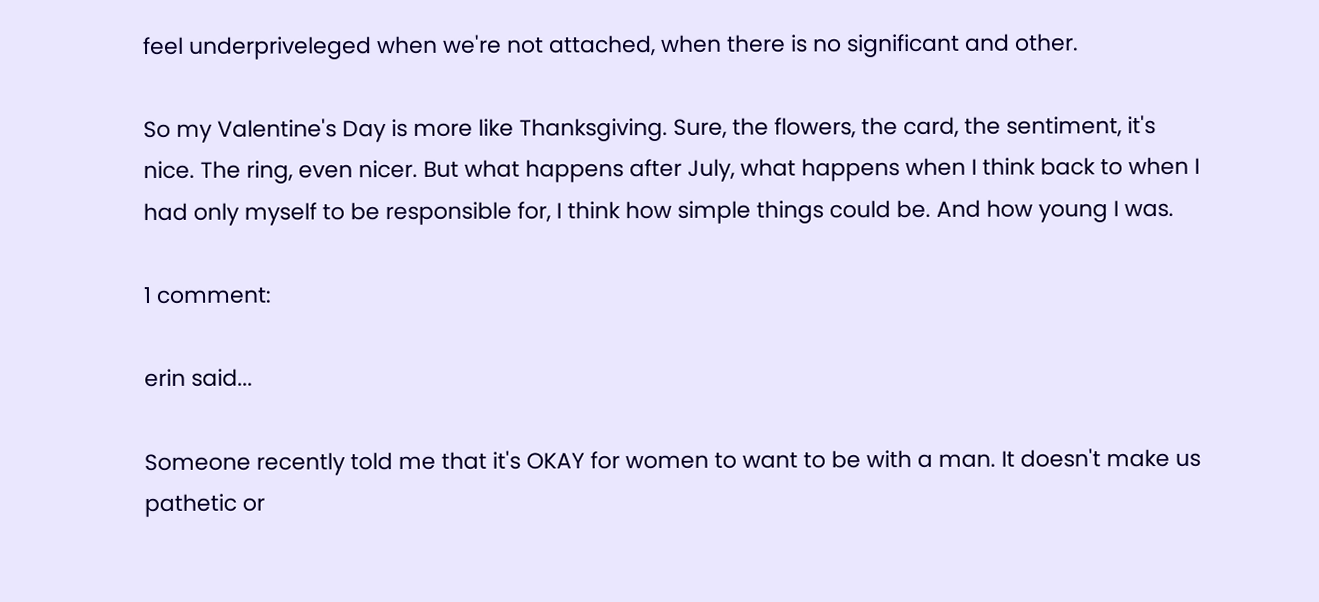feel underpriveleged when we're not attached, when there is no significant and other.

So my Valentine's Day is more like Thanksgiving. Sure, the flowers, the card, the sentiment, it's nice. The ring, even nicer. But what happens after July, what happens when I think back to when I had only myself to be responsible for, I think how simple things could be. And how young I was.

1 comment:

erin said...

Someone recently told me that it's OKAY for women to want to be with a man. It doesn't make us pathetic or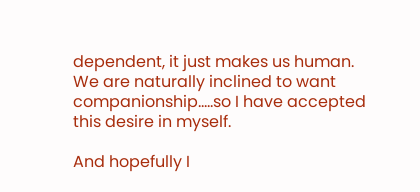dependent, it just makes us human. We are naturally inclined to want companionship.....so I have accepted this desire in myself.

And hopefully I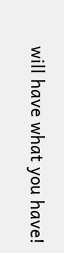will have what you have!